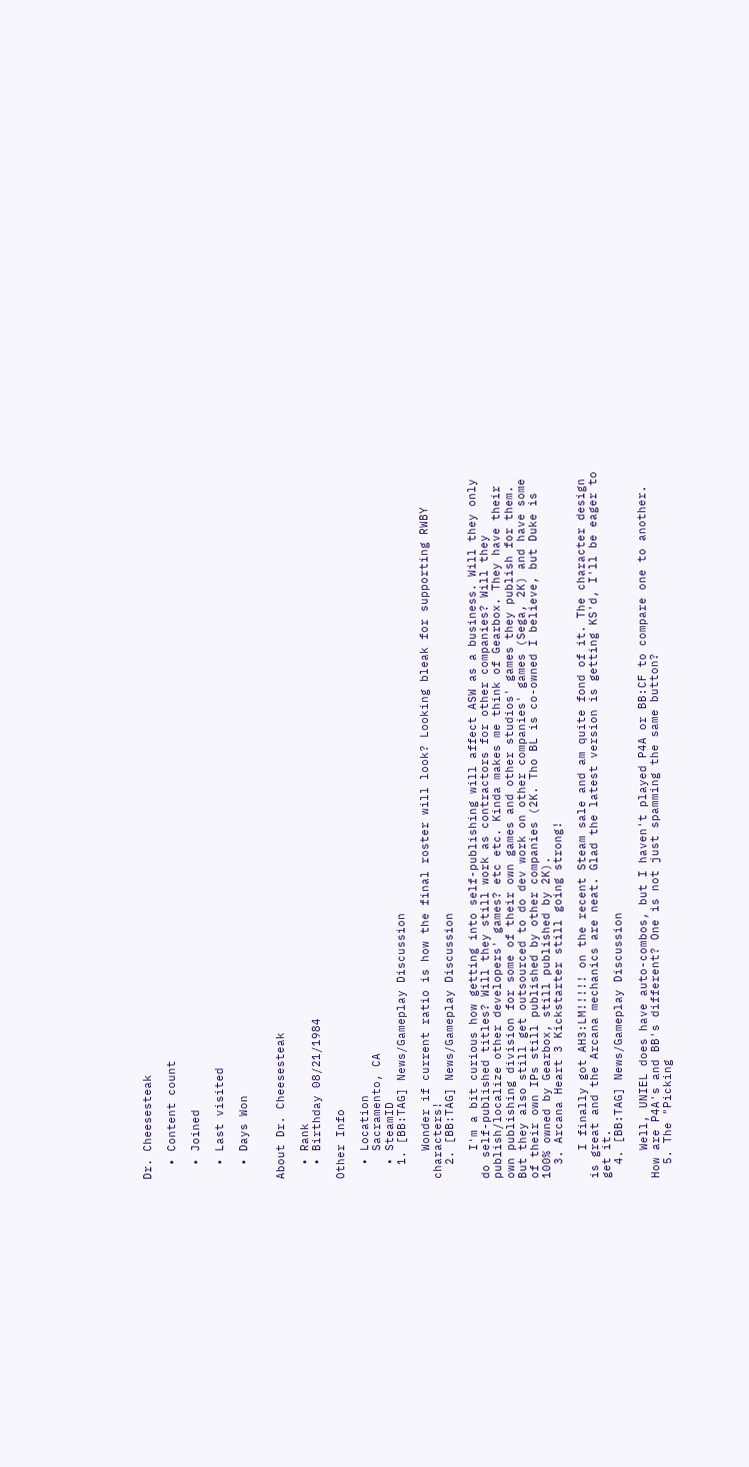Dr. Cheesesteak

  • Content count

  • Joined

  • Last visited

  • Days Won


About Dr. Cheesesteak

  • Rank
  • Birthday 08/21/1984

Other Info

  • Location
    Sacramento, CA
  • SteamID
  1. [BB:TAG] News/Gameplay Discussion

    Wonder if current ratio is how the final roster will look? Looking bleak for supporting RWBY characters!
  2. [BB:TAG] News/Gameplay Discussion

    I'm a bit curious how getting into self-publishing will affect ASW as a business. Will they only do self-published titles? Will they still work as contractors for other companies? Will they publish/localize other developers' games? etc etc. Kinda makes me think of Gearbox. They have their own publishing division for some of their own games and other studios' games they publish for them. But they also still get outsourced to do dev work on other companies' games (Sega, 2K) and have some of their own IPs still published by other companies (2K. Tho BL is co-owned I believe, but Duke is 100% owned by Gearbox, still published by 2K).
  3. Arcana Heart 3 Kickstarter still going strong!

    I finally got AH3:LM!!!!! on the recent Steam sale and am quite fond of it. The character design is great and the Arcana mechanics are neat. Glad the latest version is getting KS'd, I'll be eager to get it.
  4. [BB:TAG] News/Gameplay Discussion

    Well, UNIEL does have auto-combos, but I haven't played P4A or BB:CF to compare one to another. How are P4A's and BB's different? One is not just spamming the same button?
  5. The "Picking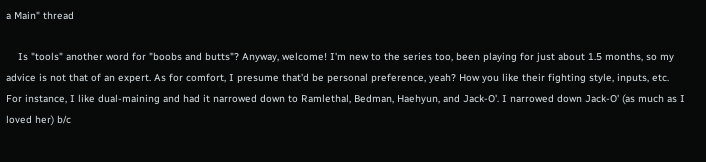a Main" thread

    Is "tools" another word for "boobs and butts"? Anyway, welcome! I'm new to the series too, been playing for just about 1.5 months, so my advice is not that of an expert. As for comfort, I presume that'd be personal preference, yeah? How you like their fighting style, inputs, etc. For instance, I like dual-maining and had it narrowed down to Ramlethal, Bedman, Haehyun, and Jack-O'. I narrowed down Jack-O' (as much as I loved her) b/c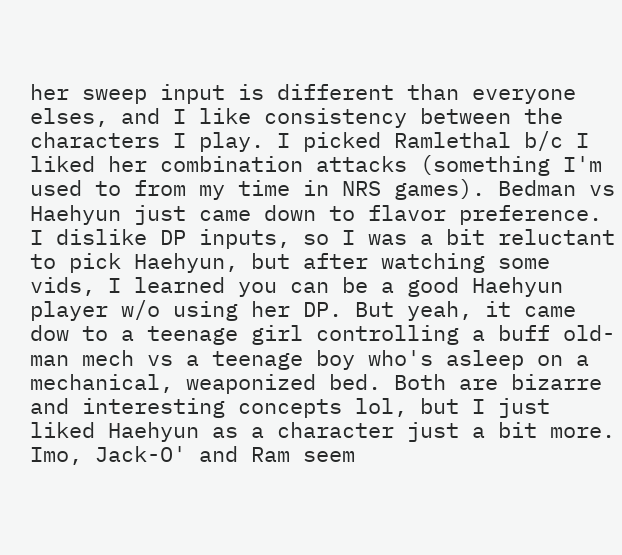her sweep input is different than everyone elses, and I like consistency between the characters I play. I picked Ramlethal b/c I liked her combination attacks (something I'm used to from my time in NRS games). Bedman vs Haehyun just came down to flavor preference. I dislike DP inputs, so I was a bit reluctant to pick Haehyun, but after watching some vids, I learned you can be a good Haehyun player w/o using her DP. But yeah, it came dow to a teenage girl controlling a buff old-man mech vs a teenage boy who's asleep on a mechanical, weaponized bed. Both are bizarre and interesting concepts lol, but I just liked Haehyun as a character just a bit more. Imo, Jack-O' and Ram seem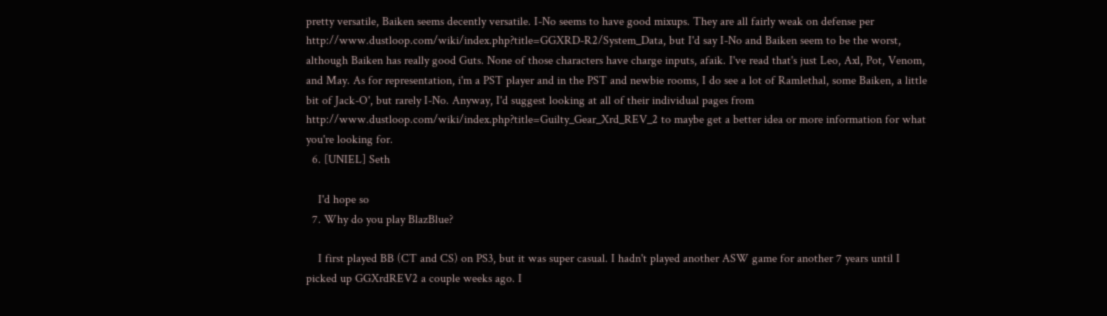pretty versatile, Baiken seems decently versatile. I-No seems to have good mixups. They are all fairly weak on defense per http://www.dustloop.com/wiki/index.php?title=GGXRD-R2/System_Data, but I'd say I-No and Baiken seem to be the worst, although Baiken has really good Guts. None of those characters have charge inputs, afaik. I've read that's just Leo, Axl, Pot, Venom, and May. As for representation, i'm a PST player and in the PST and newbie rooms, I do see a lot of Ramlethal, some Baiken, a little bit of Jack-O', but rarely I-No. Anyway, I'd suggest looking at all of their individual pages from http://www.dustloop.com/wiki/index.php?title=Guilty_Gear_Xrd_REV_2 to maybe get a better idea or more information for what you're looking for.
  6. [UNIEL] Seth

    I'd hope so
  7. Why do you play BlazBlue?

    I first played BB (CT and CS) on PS3, but it was super casual. I hadn't played another ASW game for another 7 years until I picked up GGXrdREV2 a couple weeks ago. I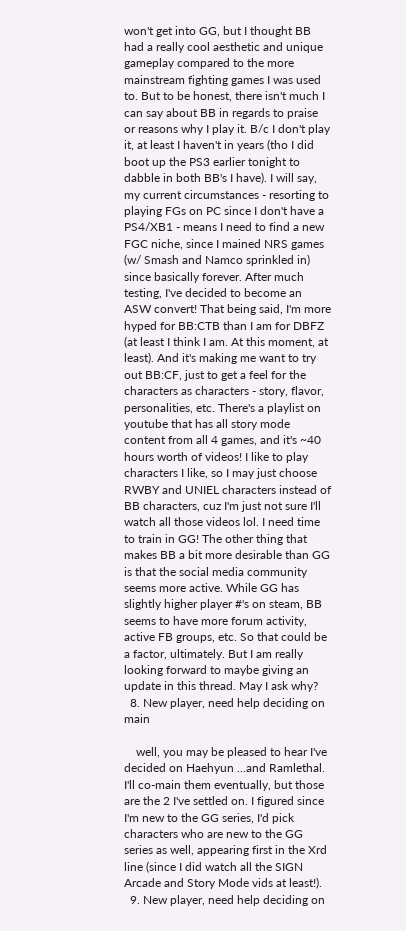won't get into GG, but I thought BB had a really cool aesthetic and unique gameplay compared to the more mainstream fighting games I was used to. But to be honest, there isn't much I can say about BB in regards to praise or reasons why I play it. B/c I don't play it, at least I haven't in years (tho I did boot up the PS3 earlier tonight to dabble in both BB's I have). I will say, my current circumstances - resorting to playing FGs on PC since I don't have a PS4/XB1 - means I need to find a new FGC niche, since I mained NRS games (w/ Smash and Namco sprinkled in) since basically forever. After much testing, I've decided to become an ASW convert! That being said, I'm more hyped for BB:CTB than I am for DBFZ (at least I think I am. At this moment, at least). And it's making me want to try out BB:CF, just to get a feel for the characters as characters - story, flavor, personalities, etc. There's a playlist on youtube that has all story mode content from all 4 games, and it's ~40 hours worth of videos! I like to play characters I like, so I may just choose RWBY and UNIEL characters instead of BB characters, cuz I'm just not sure I'll watch all those videos lol. I need time to train in GG! The other thing that makes BB a bit more desirable than GG is that the social media community seems more active. While GG has slightly higher player #'s on steam, BB seems to have more forum activity, active FB groups, etc. So that could be a factor, ultimately. But I am really looking forward to maybe giving an update in this thread. May I ask why?
  8. New player, need help deciding on main

    well, you may be pleased to hear I've decided on Haehyun ...and Ramlethal. I'll co-main them eventually, but those are the 2 I've settled on. I figured since I'm new to the GG series, I'd pick characters who are new to the GG series as well, appearing first in the Xrd line (since I did watch all the SIGN Arcade and Story Mode vids at least!).
  9. New player, need help deciding on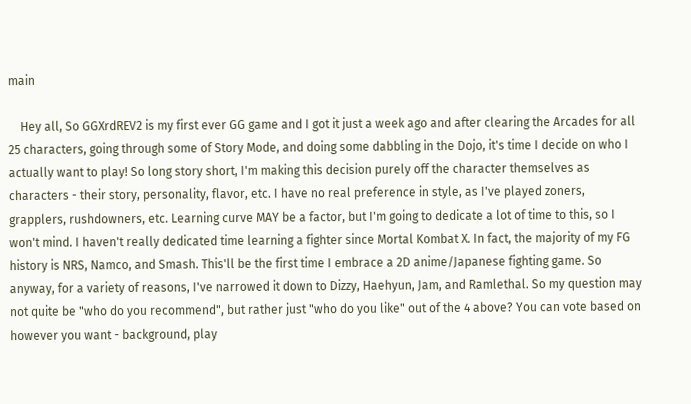main

    Hey all, So GGXrdREV2 is my first ever GG game and I got it just a week ago and after clearing the Arcades for all 25 characters, going through some of Story Mode, and doing some dabbling in the Dojo, it's time I decide on who I actually want to play! So long story short, I'm making this decision purely off the character themselves as characters - their story, personality, flavor, etc. I have no real preference in style, as I've played zoners, grapplers, rushdowners, etc. Learning curve MAY be a factor, but I'm going to dedicate a lot of time to this, so I won't mind. I haven't really dedicated time learning a fighter since Mortal Kombat X. In fact, the majority of my FG history is NRS, Namco, and Smash. This'll be the first time I embrace a 2D anime/Japanese fighting game. So anyway, for a variety of reasons, I've narrowed it down to Dizzy, Haehyun, Jam, and Ramlethal. So my question may not quite be "who do you recommend", but rather just "who do you like" out of the 4 above? You can vote based on however you want - background, play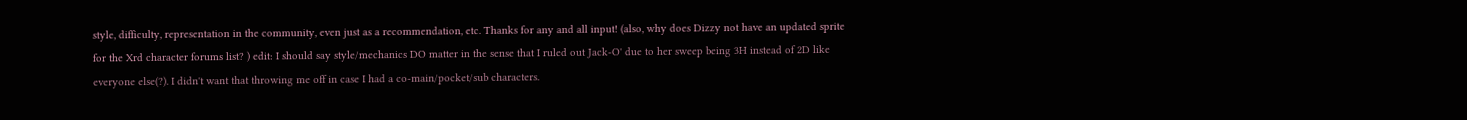style, difficulty, representation in the community, even just as a recommendation, etc. Thanks for any and all input! (also, why does Dizzy not have an updated sprite for the Xrd character forums list? ) edit: I should say style/mechanics DO matter in the sense that I ruled out Jack-O' due to her sweep being 3H instead of 2D like everyone else(?). I didn't want that throwing me off in case I had a co-main/pocket/sub characters.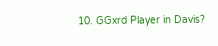10. GGxrd Player in Davis?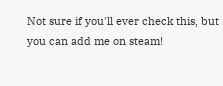Not sure if you'll ever check this, but you can add me on steam!